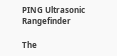PING Ultrasonic Rangefinder

The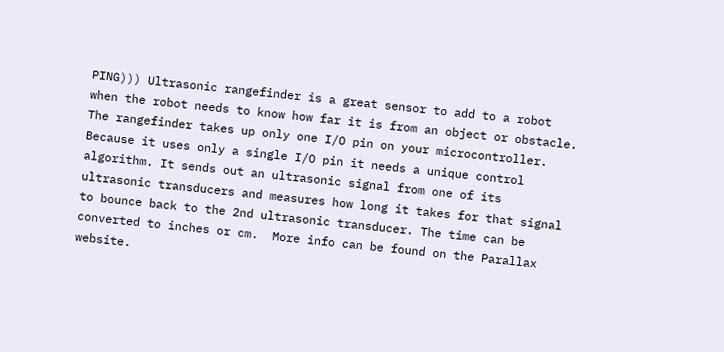PING))) Ultrasonic rangefinder is a great sensor to add to a robot when the robot needs to know how far it is from an object or obstacle. The rangefinder takes up only one I/O pin on your microcontroller. Because it uses only a single I/O pin it needs a unique control algorithm. It sends out an ultrasonic signal from one of its ultrasonic transducers and measures how long it takes for that signal to bounce back to the 2nd ultrasonic transducer. The time can be converted to inches or cm.  More info can be found on the Parallax website.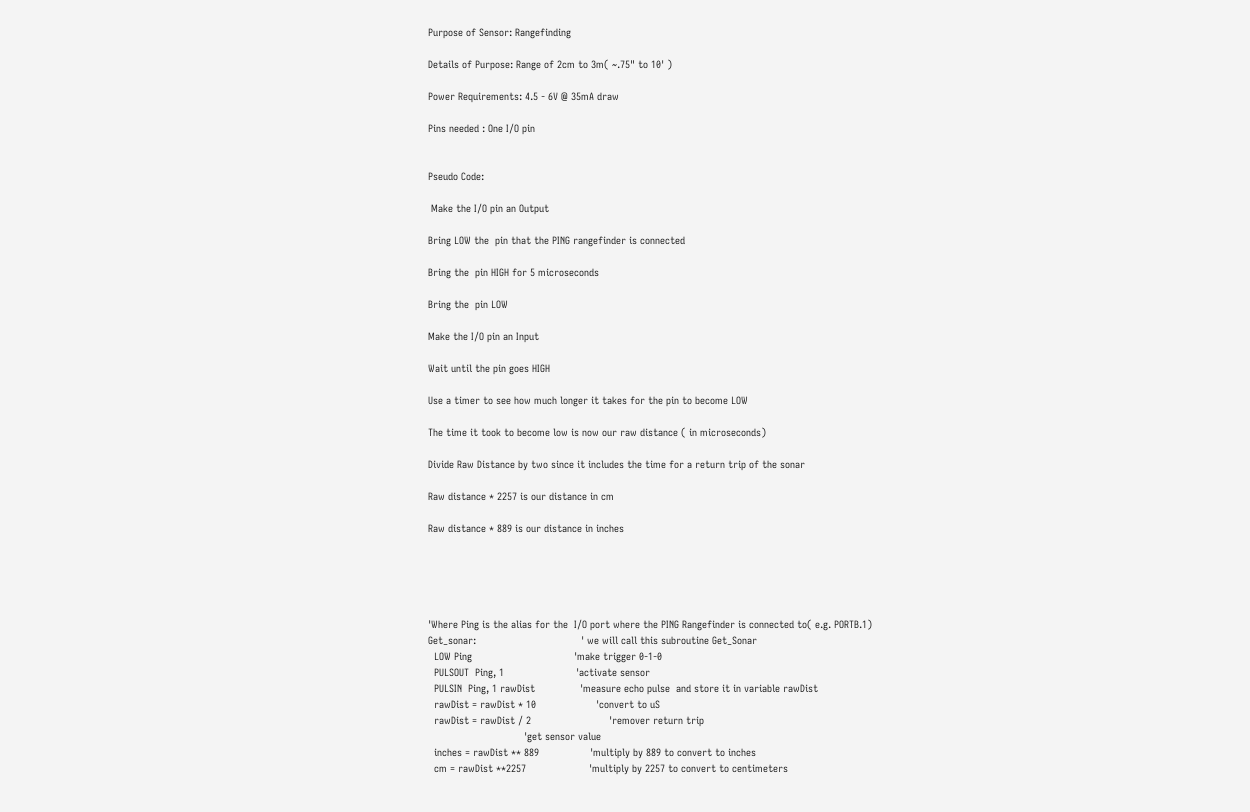Purpose of Sensor: Rangefinding

Details of Purpose: Range of 2cm to 3m( ~.75" to 10' )

Power Requirements: 4.5 - 6V @ 35mA draw

Pins needed : One I/O pin


Pseudo Code:

 Make the I/O pin an Output

Bring LOW the  pin that the PING rangefinder is connected

Bring the  pin HIGH for 5 microseconds

Bring the  pin LOW

Make the I/O pin an Input

Wait until the pin goes HIGH

Use a timer to see how much longer it takes for the pin to become LOW

The time it took to become low is now our raw distance ( in microseconds)

Divide Raw Distance by two since it includes the time for a return trip of the sonar

Raw distance * 2257 is our distance in cm

Raw distance * 889 is our distance in inches





'Where Ping is the alias for the  I/O port where the PING Rangefinder is connected to( e.g. PORTB.1)
Get_sonar:                                   ' we will call this subroutine Get_Sonar
  LOW Ping                                  'make trigger 0-1-0
  PULSOUT  Ping, 1                        'activate sensor
  PULSIN  Ping, 1 rawDist               'measure echo pulse  and store it in variable rawDist
  rawDist = rawDist * 10                    'convert to uS
  rawDist = rawDist / 2                          'remover return trip
                                'get sensor value
  inches = rawDist ** 889                 'multiply by 889 to convert to inches
  cm = rawDist **2257                     'multiply by 2257 to convert to centimeters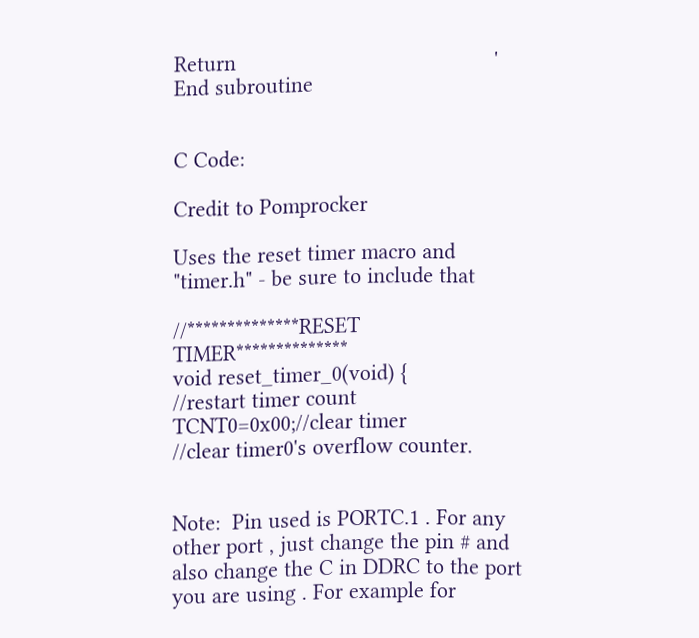Return                                           ' End subroutine


C Code:

Credit to Pomprocker

Uses the reset timer macro and "timer.h" - be sure to include that

//**************RESET TIMER**************
void reset_timer_0(void) {
//restart timer count
TCNT0=0x00;//clear timer
//clear timer0's overflow counter.


Note:  Pin used is PORTC.1 . For any other port , just change the pin # and also change the C in DDRC to the port you are using . For example for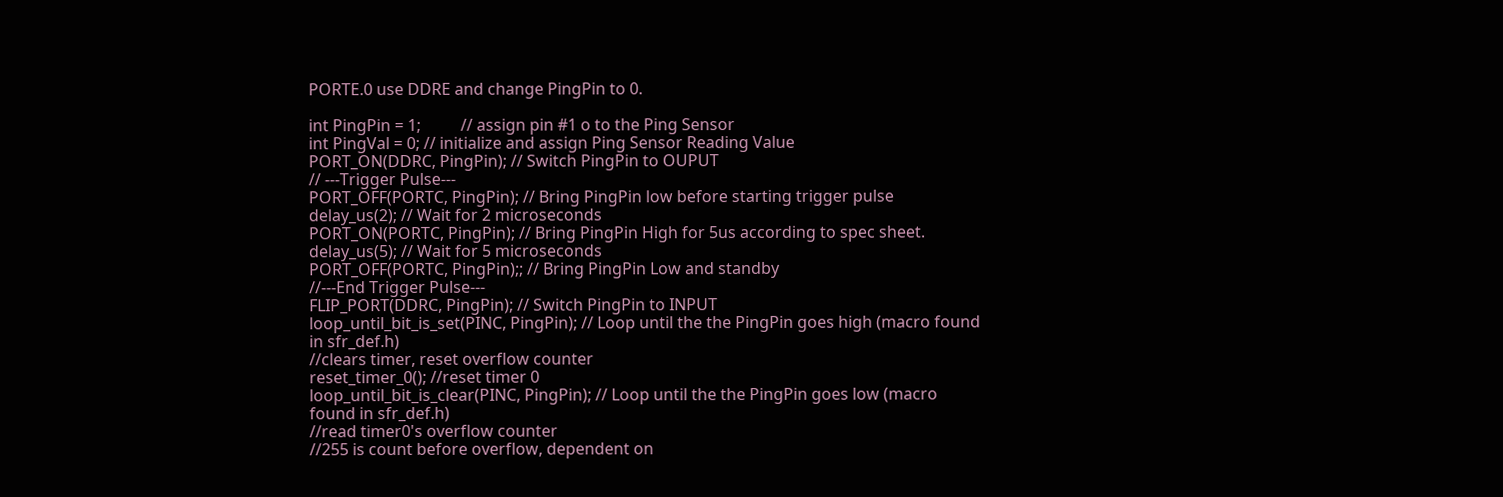PORTE.0 use DDRE and change PingPin to 0.

int PingPin = 1;          // assign pin #1 o to the Ping Sensor
int PingVal = 0; // initialize and assign Ping Sensor Reading Value
PORT_ON(DDRC, PingPin); // Switch PingPin to OUPUT
// ---Trigger Pulse---
PORT_OFF(PORTC, PingPin); // Bring PingPin low before starting trigger pulse
delay_us(2); // Wait for 2 microseconds
PORT_ON(PORTC, PingPin); // Bring PingPin High for 5us according to spec sheet.
delay_us(5); // Wait for 5 microseconds
PORT_OFF(PORTC, PingPin);; // Bring PingPin Low and standby
//---End Trigger Pulse---
FLIP_PORT(DDRC, PingPin); // Switch PingPin to INPUT
loop_until_bit_is_set(PINC, PingPin); // Loop until the the PingPin goes high (macro found in sfr_def.h)
//clears timer, reset overflow counter
reset_timer_0(); //reset timer 0
loop_until_bit_is_clear(PINC, PingPin); // Loop until the the PingPin goes low (macro found in sfr_def.h)
//read timer0's overflow counter
//255 is count before overflow, dependent on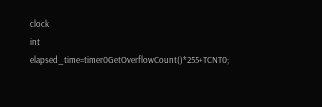clock
int elapsed_time=timer0GetOverflowCount()*255+TCNT0;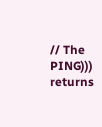// The PING))) returns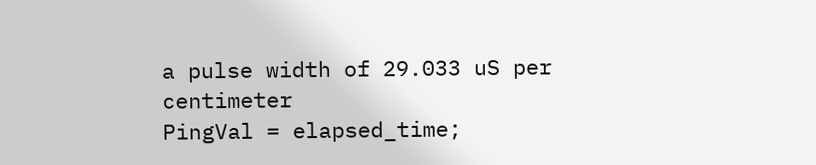a pulse width of 29.033 uS per centimeter
PingVal = elapsed_time;